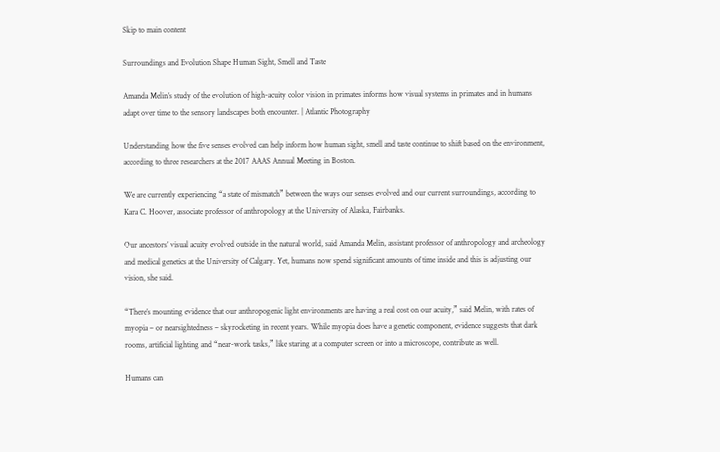Skip to main content

Surroundings and Evolution Shape Human Sight, Smell and Taste

Amanda Melin’s study of the evolution of high-acuity color vision in primates informs how visual systems in primates and in humans adapt over time to the sensory landscapes both encounter. | Atlantic Photography

Understanding how the five senses evolved can help inform how human sight, smell and taste continue to shift based on the environment, according to three researchers at the 2017 AAAS Annual Meeting in Boston.

We are currently experiencing “a state of mismatch” between the ways our senses evolved and our current surroundings, according to Kara C. Hoover, associate professor of anthropology at the University of Alaska, Fairbanks.

Our ancestors’ visual acuity evolved outside in the natural world, said Amanda Melin, assistant professor of anthropology and archeology and medical genetics at the University of Calgary. Yet, humans now spend significant amounts of time inside and this is adjusting our vision, she said.

“There’s mounting evidence that our anthropogenic light environments are having a real cost on our acuity,” said Melin, with rates of myopia – or nearsightedness – skyrocketing in recent years. While myopia does have a genetic component, evidence suggests that dark rooms, artificial lighting and “near-work tasks,” like staring at a computer screen or into a microscope, contribute as well.

Humans can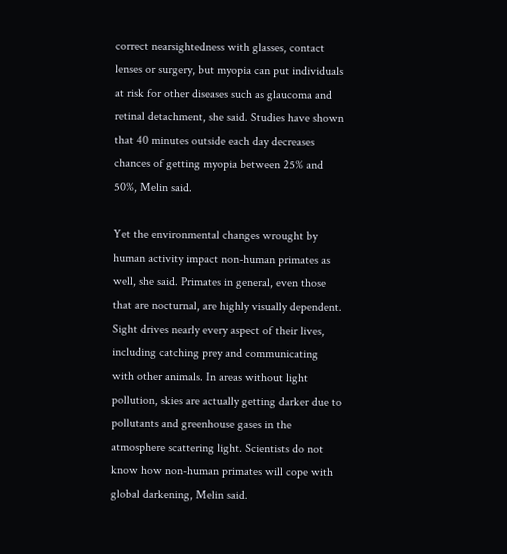correct nearsightedness with glasses, contact lenses or surgery, but myopia can put individuals at risk for other diseases such as glaucoma and retinal detachment, she said. Studies have shown that 40 minutes outside each day decreases chances of getting myopia between 25% and 50%, Melin said.

Yet the environmental changes wrought by human activity impact non-human primates as well, she said. Primates in general, even those that are nocturnal, are highly visually dependent. Sight drives nearly every aspect of their lives, including catching prey and communicating with other animals. In areas without light pollution, skies are actually getting darker due to pollutants and greenhouse gases in the atmosphere scattering light. Scientists do not know how non-human primates will cope with global darkening, Melin said.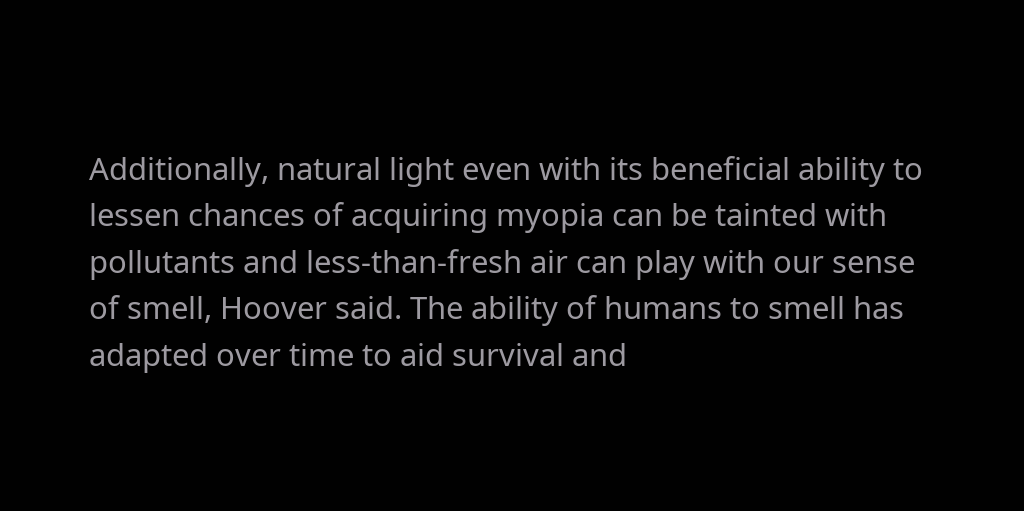Additionally, natural light even with its beneficial ability to lessen chances of acquiring myopia can be tainted with pollutants and less-than-fresh air can play with our sense of smell, Hoover said. The ability of humans to smell has adapted over time to aid survival and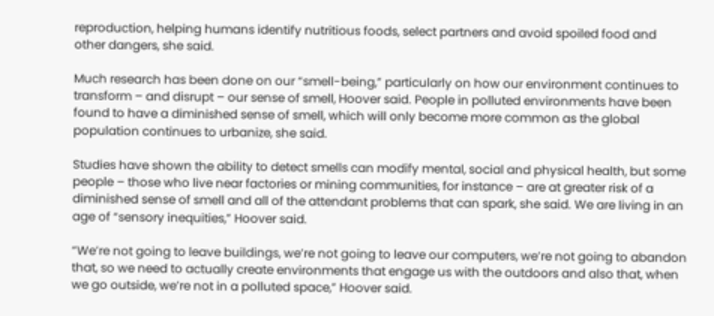reproduction, helping humans identify nutritious foods, select partners and avoid spoiled food and other dangers, she said.

Much research has been done on our “smell-being,” particularly on how our environment continues to transform – and disrupt – our sense of smell, Hoover said. People in polluted environments have been found to have a diminished sense of smell, which will only become more common as the global population continues to urbanize, she said.

Studies have shown the ability to detect smells can modify mental, social and physical health, but some people – those who live near factories or mining communities, for instance – are at greater risk of a diminished sense of smell and all of the attendant problems that can spark, she said. We are living in an age of “sensory inequities,” Hoover said.

“We’re not going to leave buildings, we’re not going to leave our computers, we’re not going to abandon that, so we need to actually create environments that engage us with the outdoors and also that, when we go outside, we’re not in a polluted space,” Hoover said.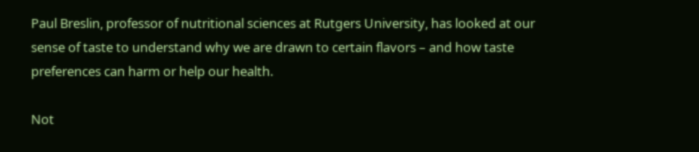Paul Breslin, professor of nutritional sciences at Rutgers University, has looked at our sense of taste to understand why we are drawn to certain flavors – and how taste preferences can harm or help our health.

Not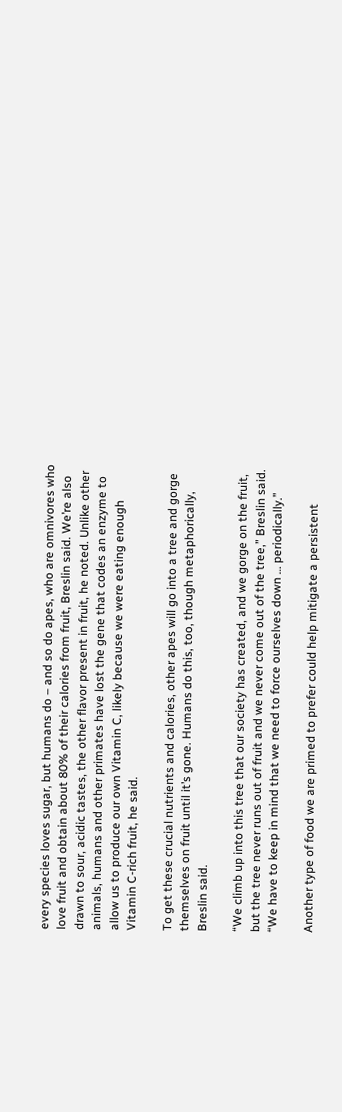every species loves sugar, but humans do – and so do apes, who are omnivores who love fruit and obtain about 80% of their calories from fruit, Breslin said. We’re also drawn to sour, acidic tastes, the other flavor present in fruit, he noted. Unlike other animals, humans and other primates have lost the gene that codes an enzyme to allow us to produce our own Vitamin C, likely because we were eating enough Vitamin C-rich fruit, he said.

To get these crucial nutrients and calories, other apes will go into a tree and gorge themselves on fruit until it’s gone. Humans do this, too, though metaphorically, Breslin said.

“We climb up into this tree that our society has created, and we gorge on the fruit, but the tree never runs out of fruit and we never come out of the tree,” Breslin said. “We have to keep in mind that we need to force ourselves down … periodically.”

Another type of food we are primed to prefer could help mitigate a persistent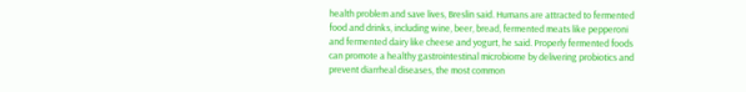health problem and save lives, Breslin said. Humans are attracted to fermented food and drinks, including wine, beer, bread, fermented meats like pepperoni and fermented dairy like cheese and yogurt, he said. Properly fermented foods can promote a healthy gastrointestinal microbiome by delivering probiotics and prevent diarrheal diseases, the most common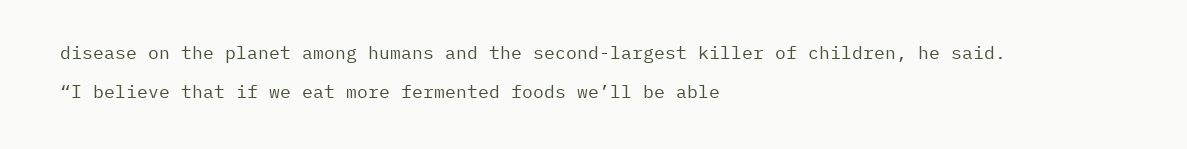disease on the planet among humans and the second-largest killer of children, he said.

“I believe that if we eat more fermented foods we’ll be able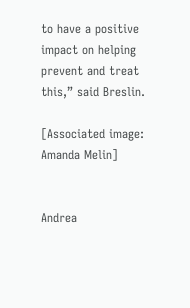to have a positive impact on helping prevent and treat this,” said Breslin.

[Associated image: Amanda Melin]


Andrea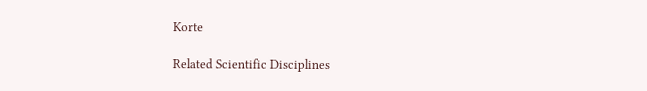Korte

Related Scientific Disciplines